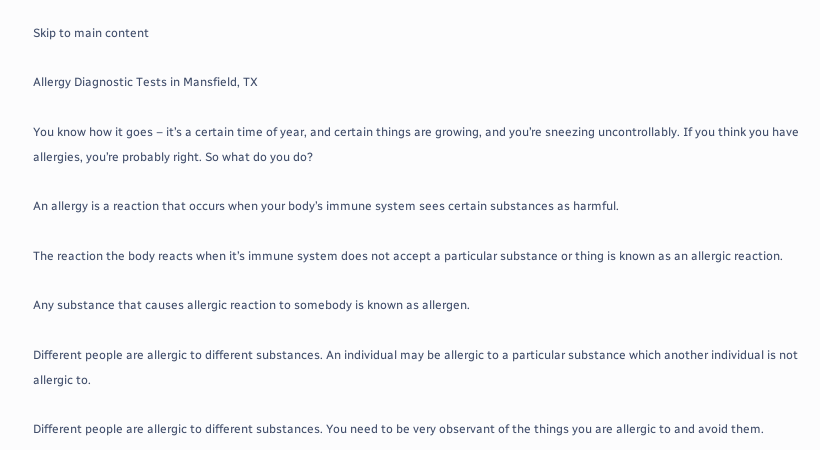Skip to main content

Allergy Diagnostic Tests in Mansfield, TX

You know how it goes – it’s a certain time of year, and certain things are growing, and you’re sneezing uncontrollably. If you think you have allergies, you’re probably right. So what do you do?

An allergy is a reaction that occurs when your body’s immune system sees certain substances as harmful.

The reaction the body reacts when it’s immune system does not accept a particular substance or thing is known as an allergic reaction.

Any substance that causes allergic reaction to somebody is known as allergen.

Different people are allergic to different substances. An individual may be allergic to a particular substance which another individual is not allergic to.

Different people are allergic to different substances. You need to be very observant of the things you are allergic to and avoid them.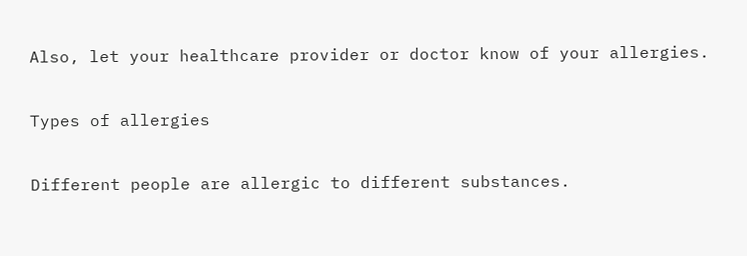Also, let your healthcare provider or doctor know of your allergies.

Types of allergies

Different people are allergic to different substances.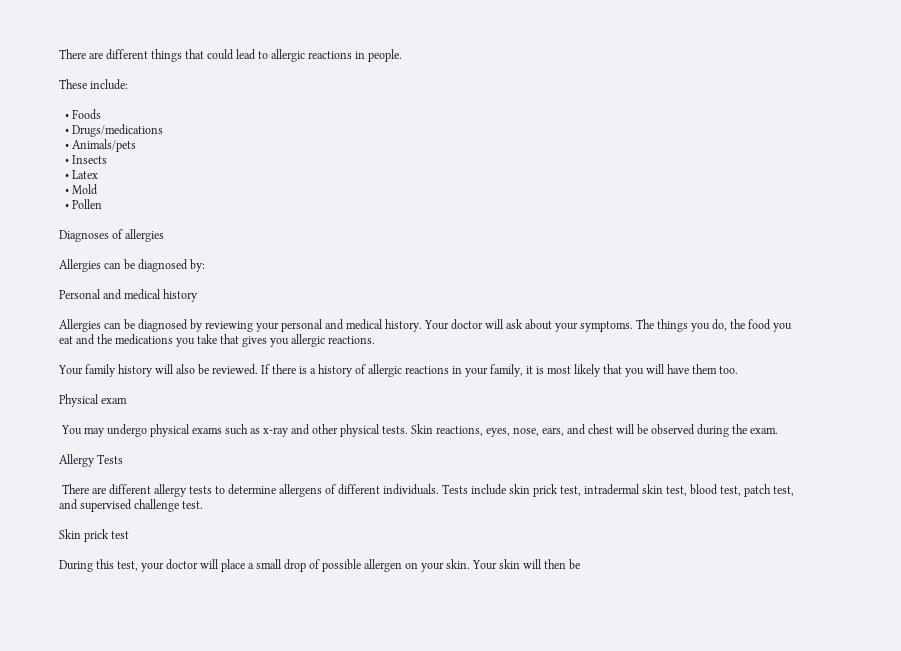There are different things that could lead to allergic reactions in people.

These include:

  • Foods
  • Drugs/medications
  • Animals/pets
  • Insects
  • Latex
  • Mold
  • Pollen

Diagnoses of allergies

Allergies can be diagnosed by:

Personal and medical history

Allergies can be diagnosed by reviewing your personal and medical history. Your doctor will ask about your symptoms. The things you do, the food you eat and the medications you take that gives you allergic reactions.

Your family history will also be reviewed. If there is a history of allergic reactions in your family, it is most likely that you will have them too.

Physical exam

 You may undergo physical exams such as x-ray and other physical tests. Skin reactions, eyes, nose, ears, and chest will be observed during the exam.

Allergy Tests

 There are different allergy tests to determine allergens of different individuals. Tests include skin prick test, intradermal skin test, blood test, patch test, and supervised challenge test.

Skin prick test

During this test, your doctor will place a small drop of possible allergen on your skin. Your skin will then be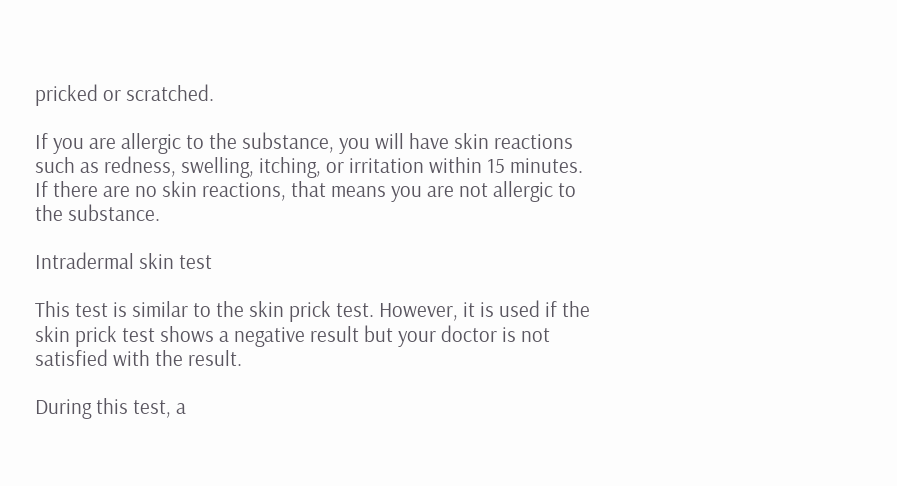pricked or scratched.

If you are allergic to the substance, you will have skin reactions such as redness, swelling, itching, or irritation within 15 minutes. If there are no skin reactions, that means you are not allergic to the substance.

Intradermal skin test

This test is similar to the skin prick test. However, it is used if the skin prick test shows a negative result but your doctor is not satisfied with the result.

During this test, a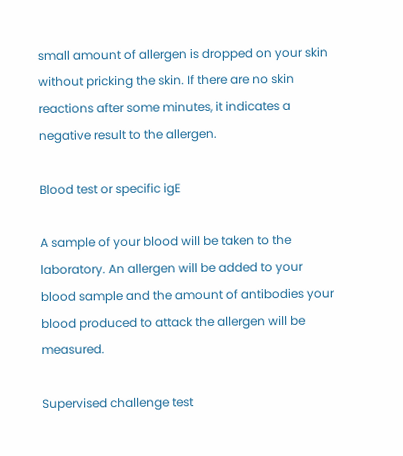small amount of allergen is dropped on your skin without pricking the skin. If there are no skin reactions after some minutes, it indicates a negative result to the allergen.

Blood test or specific igE

A sample of your blood will be taken to the laboratory. An allergen will be added to your blood sample and the amount of antibodies your blood produced to attack the allergen will be measured.

Supervised challenge test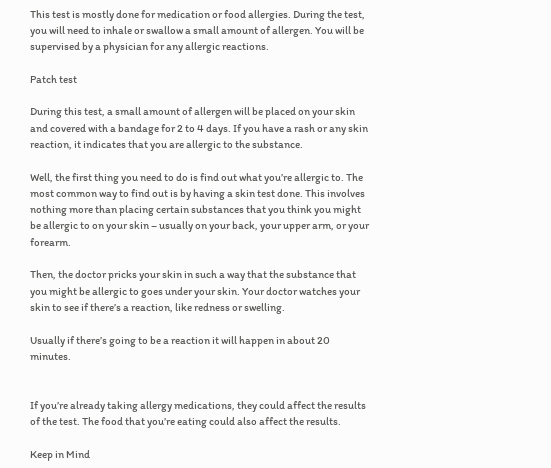This test is mostly done for medication or food allergies. During the test, you will need to inhale or swallow a small amount of allergen. You will be supervised by a physician for any allergic reactions.

Patch test

During this test, a small amount of allergen will be placed on your skin and covered with a bandage for 2 to 4 days. If you have a rash or any skin reaction, it indicates that you are allergic to the substance.

Well, the first thing you need to do is find out what you’re allergic to. The most common way to find out is by having a skin test done. This involves nothing more than placing certain substances that you think you might be allergic to on your skin – usually on your back, your upper arm, or your forearm.

Then, the doctor pricks your skin in such a way that the substance that you might be allergic to goes under your skin. Your doctor watches your skin to see if there’s a reaction, like redness or swelling.

Usually if there’s going to be a reaction it will happen in about 20 minutes.


If you’re already taking allergy medications, they could affect the results of the test. The food that you’re eating could also affect the results.

Keep in Mind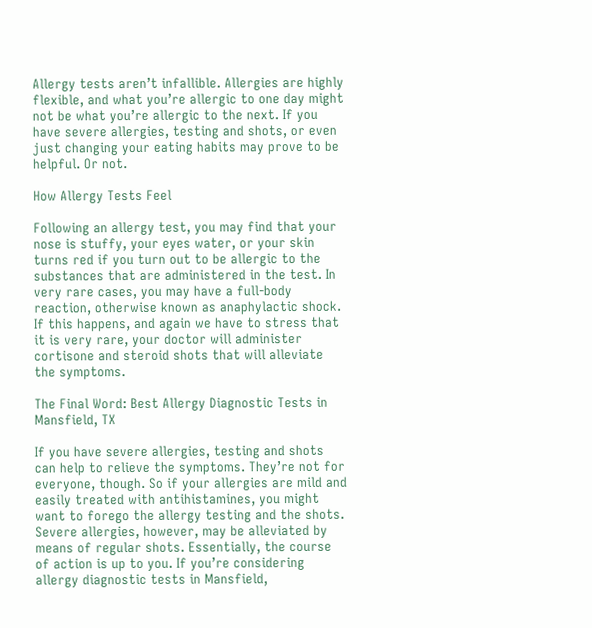Allergy tests aren’t infallible. Allergies are highly flexible, and what you’re allergic to one day might not be what you’re allergic to the next. If you have severe allergies, testing and shots, or even just changing your eating habits may prove to be helpful. Or not.

How Allergy Tests Feel

Following an allergy test, you may find that your nose is stuffy, your eyes water, or your skin turns red if you turn out to be allergic to the substances that are administered in the test. In very rare cases, you may have a full-body reaction, otherwise known as anaphylactic shock. If this happens, and again we have to stress that it is very rare, your doctor will administer cortisone and steroid shots that will alleviate the symptoms.

The Final Word: Best Allergy Diagnostic Tests in Mansfield, TX

If you have severe allergies, testing and shots can help to relieve the symptoms. They’re not for everyone, though. So if your allergies are mild and easily treated with antihistamines, you might want to forego the allergy testing and the shots. Severe allergies, however, may be alleviated by means of regular shots. Essentially, the course of action is up to you. If you’re considering allergy diagnostic tests in Mansfield,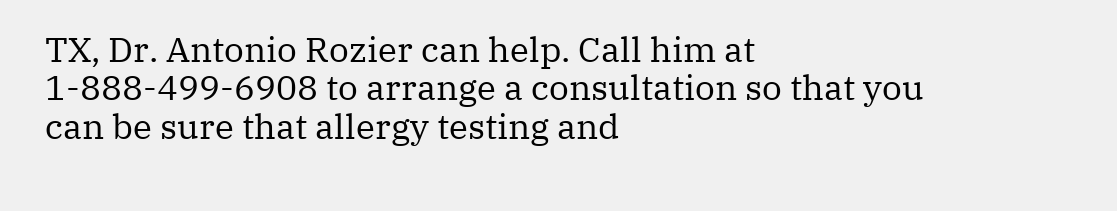TX, Dr. Antonio Rozier can help. Call him at 1-888-499-6908 to arrange a consultation so that you can be sure that allergy testing and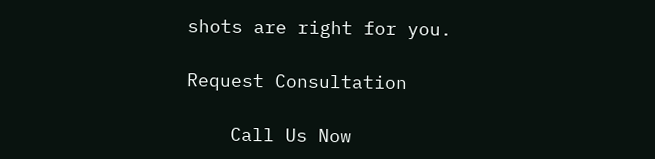shots are right for you.

Request Consultation

    Call Us Now